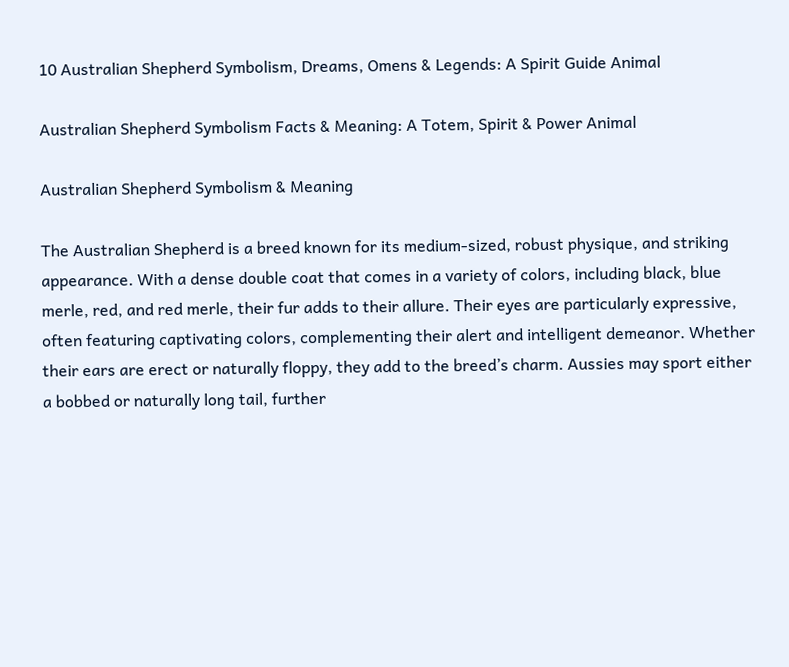10 Australian Shepherd Symbolism, Dreams, Omens & Legends: A Spirit Guide Animal

Australian Shepherd Symbolism Facts & Meaning: A Totem, Spirit & Power Animal

Australian Shepherd Symbolism & Meaning

The Australian Shepherd is a breed known for its medium-sized, robust physique, and striking appearance. With a dense double coat that comes in a variety of colors, including black, blue merle, red, and red merle, their fur adds to their allure. Their eyes are particularly expressive, often featuring captivating colors, complementing their alert and intelligent demeanor. Whether their ears are erect or naturally floppy, they add to the breed’s charm. Aussies may sport either a bobbed or naturally long tail, further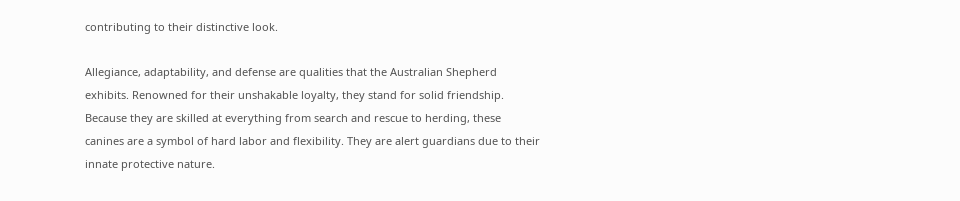contributing to their distinctive look.

Allegiance, adaptability, and defense are qualities that the Australian Shepherd exhibits. Renowned for their unshakable loyalty, they stand for solid friendship. Because they are skilled at everything from search and rescue to herding, these canines are a symbol of hard labor and flexibility. They are alert guardians due to their innate protective nature.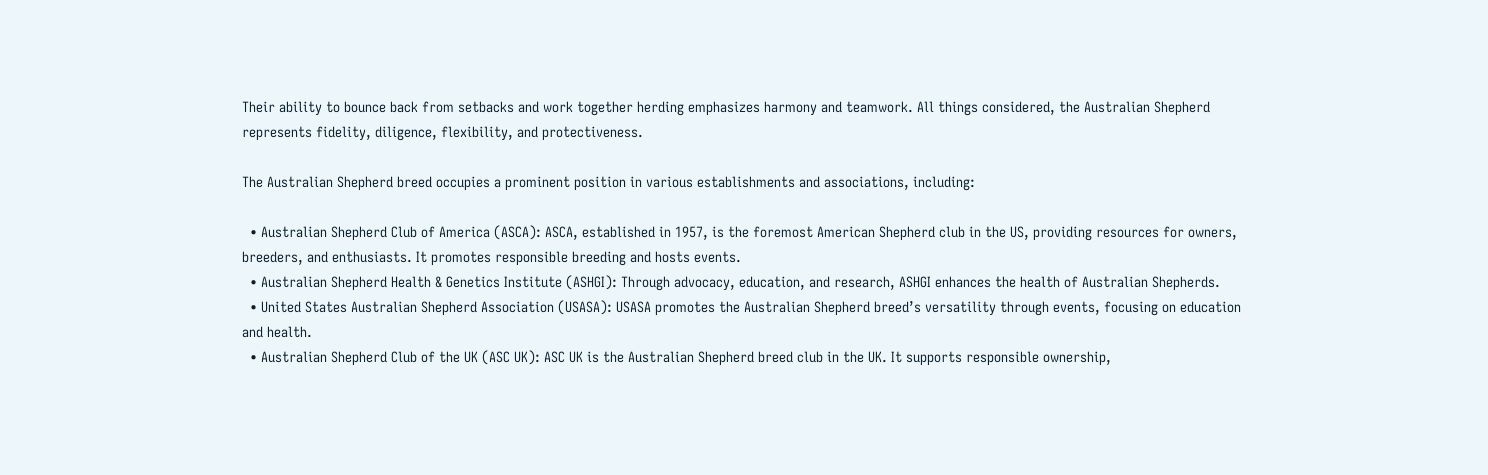Their ability to bounce back from setbacks and work together herding emphasizes harmony and teamwork. All things considered, the Australian Shepherd represents fidelity, diligence, flexibility, and protectiveness.

The Australian Shepherd breed occupies a prominent position in various establishments and associations, including:

  • Australian Shepherd Club of America (ASCA): ASCA, established in 1957, is the foremost American Shepherd club in the US, providing resources for owners, breeders, and enthusiasts. It promotes responsible breeding and hosts events.
  • Australian Shepherd Health & Genetics Institute (ASHGI): Through advocacy, education, and research, ASHGI enhances the health of Australian Shepherds.
  • United States Australian Shepherd Association (USASA): USASA promotes the Australian Shepherd breed’s versatility through events, focusing on education and health.
  • Australian Shepherd Club of the UK (ASC UK): ASC UK is the Australian Shepherd breed club in the UK. It supports responsible ownership,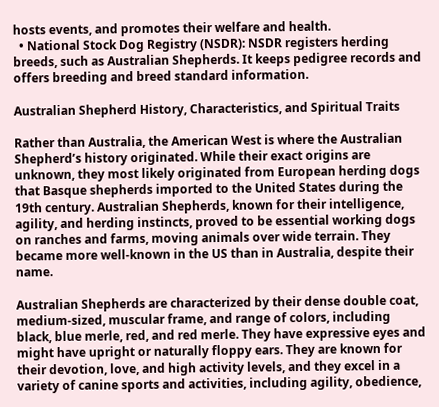hosts events, and promotes their welfare and health.
  • National Stock Dog Registry (NSDR): NSDR registers herding breeds, such as Australian Shepherds. It keeps pedigree records and offers breeding and breed standard information.

Australian Shepherd History, Characteristics, and Spiritual Traits

Rather than Australia, the American West is where the Australian Shepherd’s history originated. While their exact origins are unknown, they most likely originated from European herding dogs that Basque shepherds imported to the United States during the 19th century. Australian Shepherds, known for their intelligence, agility, and herding instincts, proved to be essential working dogs on ranches and farms, moving animals over wide terrain. They became more well-known in the US than in Australia, despite their name.

Australian Shepherds are characterized by their dense double coat, medium-sized, muscular frame, and range of colors, including black, blue merle, red, and red merle. They have expressive eyes and might have upright or naturally floppy ears. They are known for their devotion, love, and high activity levels, and they excel in a variety of canine sports and activities, including agility, obedience,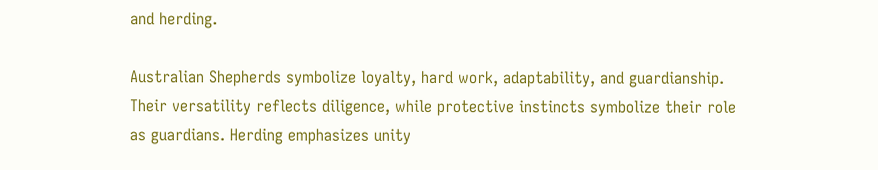and herding.

Australian Shepherds symbolize loyalty, hard work, adaptability, and guardianship. Their versatility reflects diligence, while protective instincts symbolize their role as guardians. Herding emphasizes unity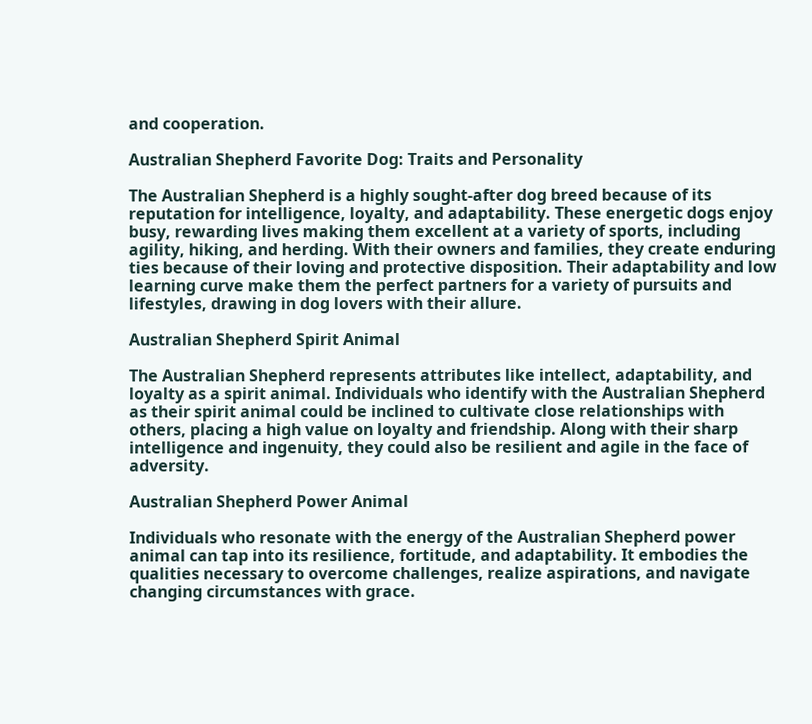and cooperation.

Australian Shepherd Favorite Dog: Traits and Personality

The Australian Shepherd is a highly sought-after dog breed because of its reputation for intelligence, loyalty, and adaptability. These energetic dogs enjoy busy, rewarding lives making them excellent at a variety of sports, including agility, hiking, and herding. With their owners and families, they create enduring ties because of their loving and protective disposition. Their adaptability and low learning curve make them the perfect partners for a variety of pursuits and lifestyles, drawing in dog lovers with their allure.

Australian Shepherd Spirit Animal

The Australian Shepherd represents attributes like intellect, adaptability, and loyalty as a spirit animal. Individuals who identify with the Australian Shepherd as their spirit animal could be inclined to cultivate close relationships with others, placing a high value on loyalty and friendship. Along with their sharp intelligence and ingenuity, they could also be resilient and agile in the face of adversity.

Australian Shepherd Power Animal

Individuals who resonate with the energy of the Australian Shepherd power animal can tap into its resilience, fortitude, and adaptability. It embodies the qualities necessary to overcome challenges, realize aspirations, and navigate changing circumstances with grace.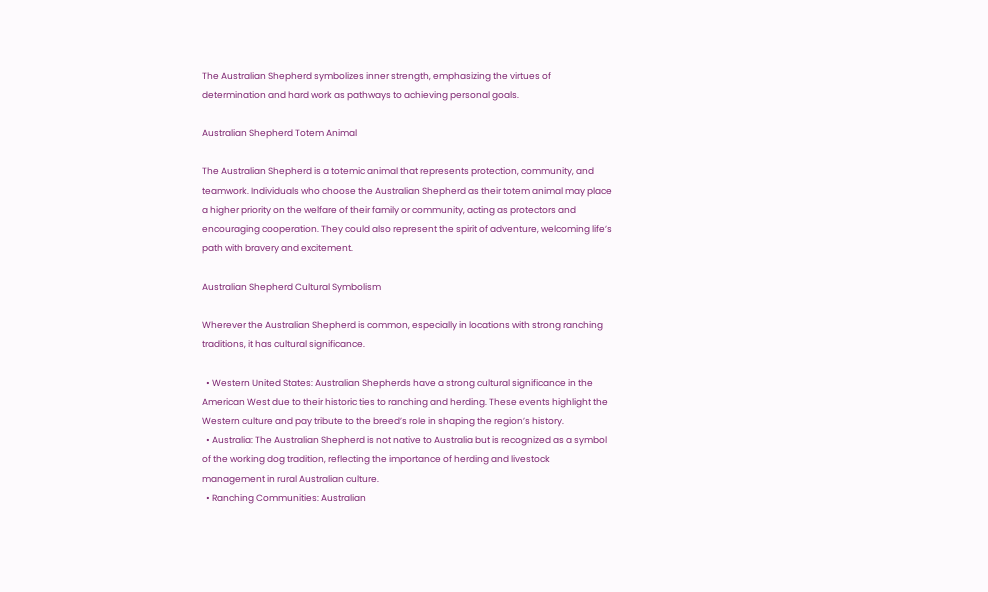The Australian Shepherd symbolizes inner strength, emphasizing the virtues of determination and hard work as pathways to achieving personal goals.

Australian Shepherd Totem Animal

The Australian Shepherd is a totemic animal that represents protection, community, and teamwork. Individuals who choose the Australian Shepherd as their totem animal may place a higher priority on the welfare of their family or community, acting as protectors and encouraging cooperation. They could also represent the spirit of adventure, welcoming life’s path with bravery and excitement.

Australian Shepherd Cultural Symbolism

Wherever the Australian Shepherd is common, especially in locations with strong ranching traditions, it has cultural significance.

  • Western United States: Australian Shepherds have a strong cultural significance in the American West due to their historic ties to ranching and herding. These events highlight the Western culture and pay tribute to the breed’s role in shaping the region’s history.
  • Australia: The Australian Shepherd is not native to Australia but is recognized as a symbol of the working dog tradition, reflecting the importance of herding and livestock management in rural Australian culture.
  • Ranching Communities: Australian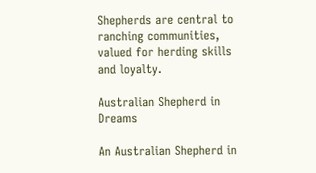Shepherds are central to ranching communities, valued for herding skills and loyalty.

Australian Shepherd in Dreams

An Australian Shepherd in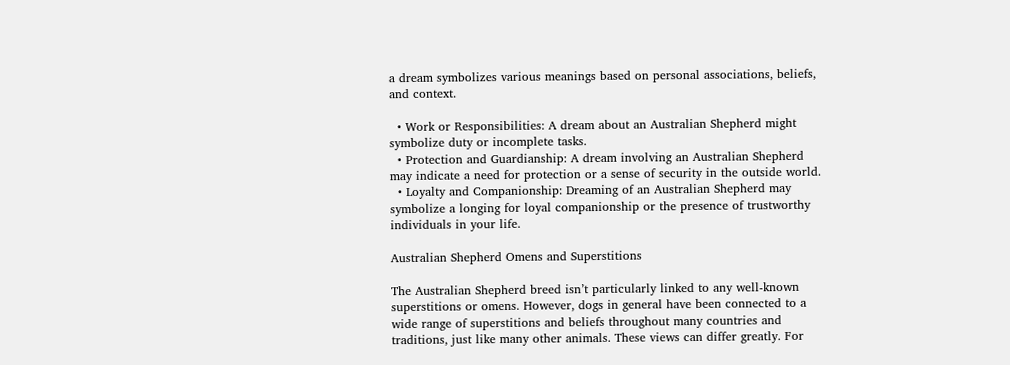a dream symbolizes various meanings based on personal associations, beliefs, and context.

  • Work or Responsibilities: A dream about an Australian Shepherd might symbolize duty or incomplete tasks.
  • Protection and Guardianship: A dream involving an Australian Shepherd may indicate a need for protection or a sense of security in the outside world.
  • Loyalty and Companionship: Dreaming of an Australian Shepherd may symbolize a longing for loyal companionship or the presence of trustworthy individuals in your life.

Australian Shepherd Omens and Superstitions

The Australian Shepherd breed isn’t particularly linked to any well-known superstitions or omens. However, dogs in general have been connected to a wide range of superstitions and beliefs throughout many countries and traditions, just like many other animals. These views can differ greatly. For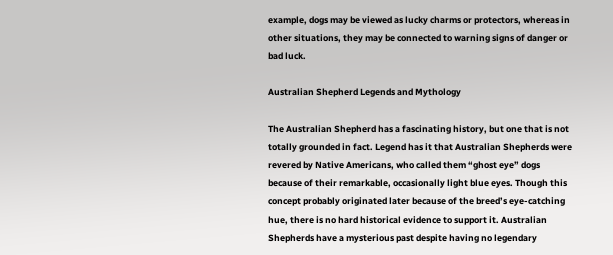example, dogs may be viewed as lucky charms or protectors, whereas in other situations, they may be connected to warning signs of danger or bad luck.

Australian Shepherd Legends and Mythology

The Australian Shepherd has a fascinating history, but one that is not totally grounded in fact. Legend has it that Australian Shepherds were revered by Native Americans, who called them “ghost eye” dogs because of their remarkable, occasionally light blue eyes. Though this concept probably originated later because of the breed’s eye-catching hue, there is no hard historical evidence to support it. Australian Shepherds have a mysterious past despite having no legendary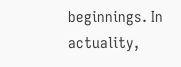beginnings. In actuality,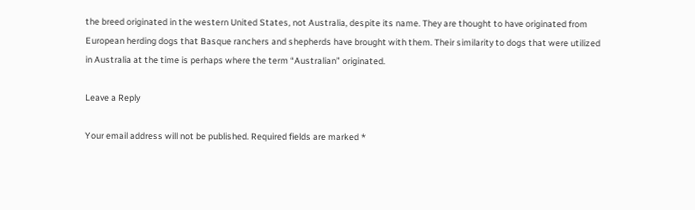the breed originated in the western United States, not Australia, despite its name. They are thought to have originated from European herding dogs that Basque ranchers and shepherds have brought with them. Their similarity to dogs that were utilized in Australia at the time is perhaps where the term “Australian” originated.

Leave a Reply

Your email address will not be published. Required fields are marked *